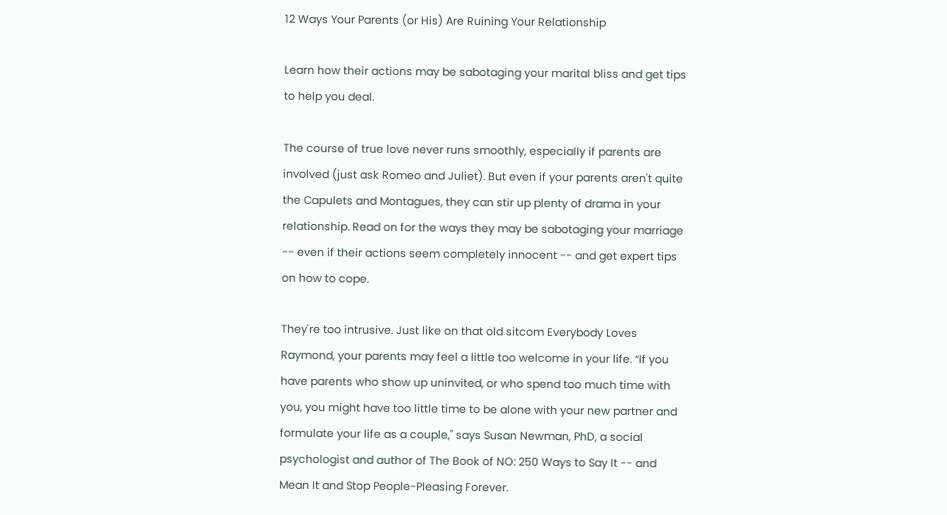12 Ways Your Parents (or His) Are Ruining Your Relationship

Learn how their actions may be sabotaging your marital bliss and get tips to help you deal.

The course of true love never runs smoothly, especially if parents are involved (just ask Romeo and Juliet). But even if your parents aren't quite the Capulets and Montagues, they can stir up plenty of drama in your relationship. Read on for the ways they may be sabotaging your marriage -- even if their actions seem completely innocent -- and get expert tips on how to cope.

They're too intrusive. Just like on that old sitcom Everybody Loves Raymond, your parents may feel a little too welcome in your life. “If you have parents who show up uninvited, or who spend too much time with you, you might have too little time to be alone with your new partner and formulate your life as a couple," says Susan Newman, PhD, a social psychologist and author of The Book of NO: 250 Ways to Say It -- and Mean It and Stop People-Pleasing Forever.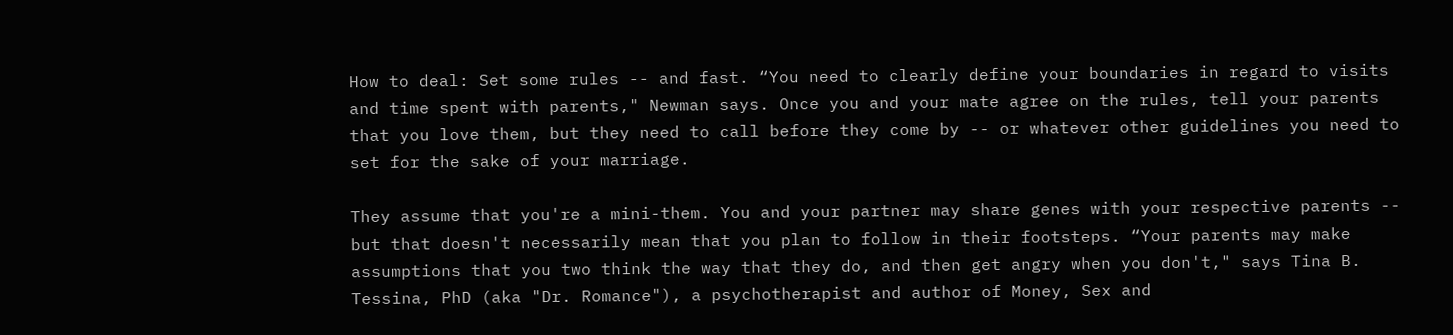How to deal: Set some rules -- and fast. “You need to clearly define your boundaries in regard to visits and time spent with parents," Newman says. Once you and your mate agree on the rules, tell your parents that you love them, but they need to call before they come by -- or whatever other guidelines you need to set for the sake of your marriage.

They assume that you're a mini-them. You and your partner may share genes with your respective parents -- but that doesn't necessarily mean that you plan to follow in their footsteps. “Your parents may make assumptions that you two think the way that they do, and then get angry when you don't," says Tina B. Tessina, PhD (aka "Dr. Romance"), a psychotherapist and author of Money, Sex and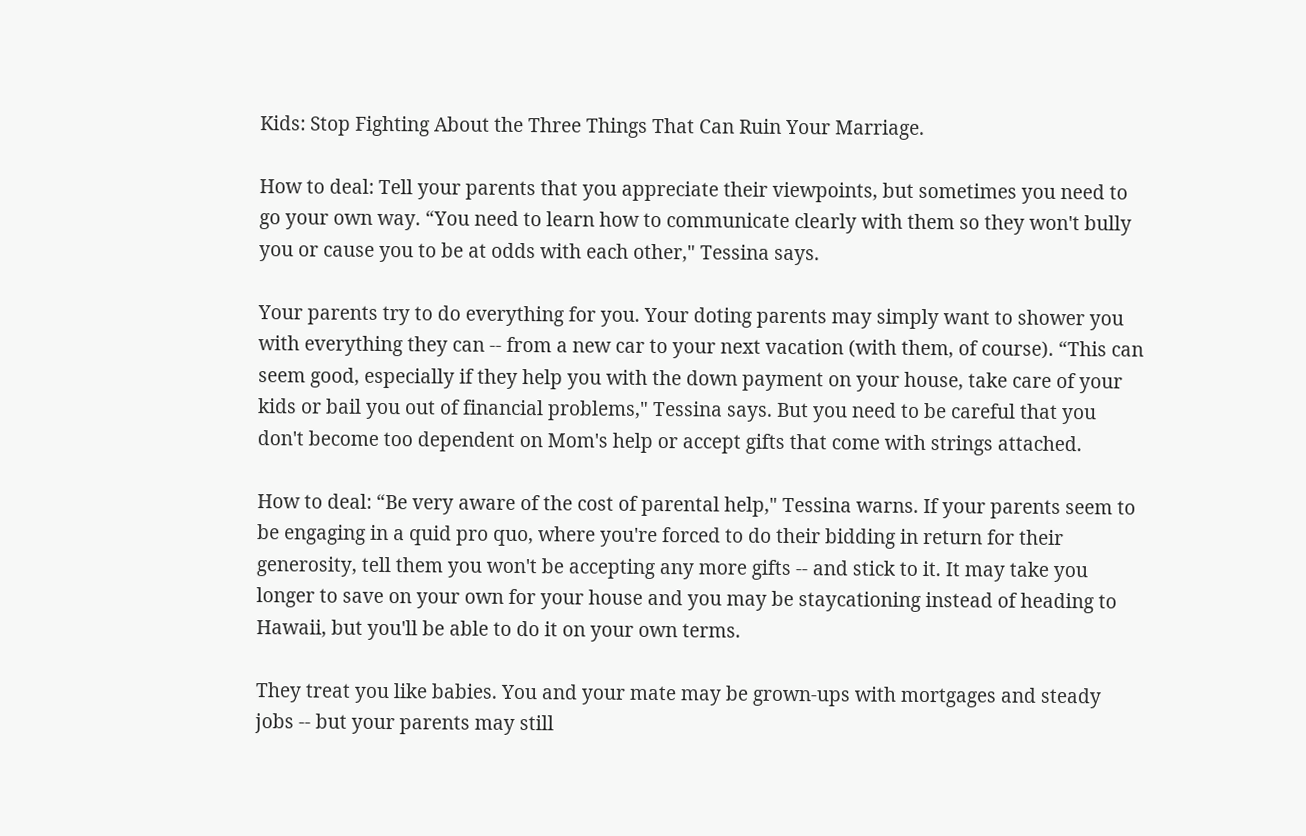Kids: Stop Fighting About the Three Things That Can Ruin Your Marriage.

How to deal: Tell your parents that you appreciate their viewpoints, but sometimes you need to go your own way. “You need to learn how to communicate clearly with them so they won't bully you or cause you to be at odds with each other," Tessina says.

Your parents try to do everything for you. Your doting parents may simply want to shower you with everything they can -- from a new car to your next vacation (with them, of course). “This can seem good, especially if they help you with the down payment on your house, take care of your kids or bail you out of financial problems," Tessina says. But you need to be careful that you don't become too dependent on Mom's help or accept gifts that come with strings attached.

How to deal: “Be very aware of the cost of parental help," Tessina warns. If your parents seem to be engaging in a quid pro quo, where you're forced to do their bidding in return for their generosity, tell them you won't be accepting any more gifts -- and stick to it. It may take you longer to save on your own for your house and you may be staycationing instead of heading to Hawaii, but you'll be able to do it on your own terms.

They treat you like babies. You and your mate may be grown-ups with mortgages and steady jobs -- but your parents may still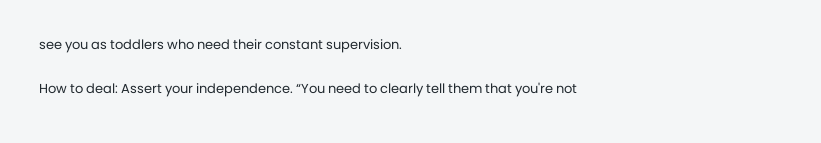see you as toddlers who need their constant supervision.

How to deal: Assert your independence. “You need to clearly tell them that you're not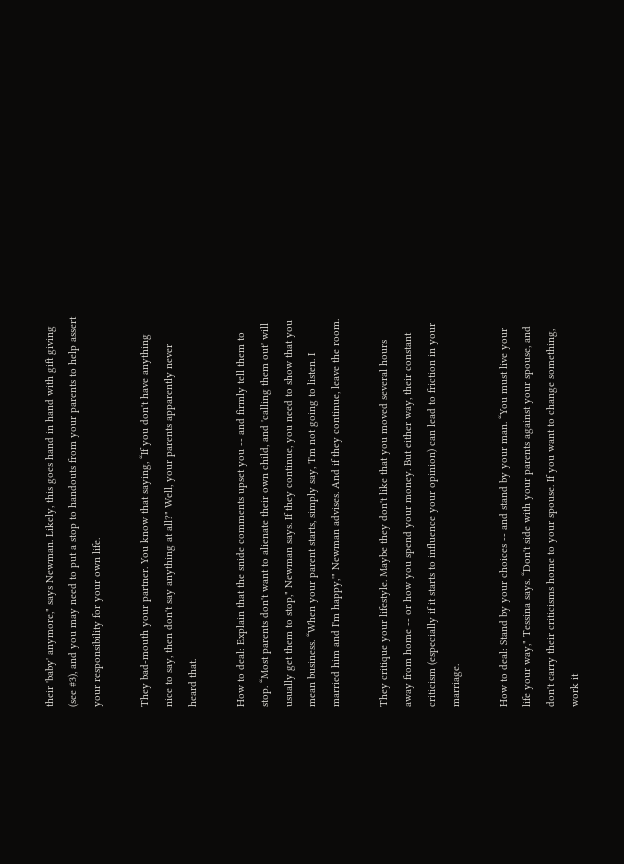their 'baby' anymore," says Newman. Likely, this goes hand in hand with gift giving (see #3), and you may need to put a stop to handouts from your parents to help assert your responsibility for your own life.

They bad-mouth your partner. You know that saying, “If you don't have anything nice to say, then don't say anything at all?" Well, your parents apparently never heard that.

How to deal: Explain that the snide comments upset you -- and firmly tell them to stop. “Most parents don't want to alienate their own child, and 'calling them out' will usually get them to stop," Newman says. If they continue, you need to show that you mean business. “When your parent starts, simply say, 'I'm not going to listen. I married him and I'm happy,'" Newman advises. And if they continue, leave the room.

They critique your lifestyle. Maybe they don't like that you moved several hours away from home -- or how you spend your money. But either way, their constant criticism (especially if it starts to influence your opinion) can lead to friction in your marriage.

How to deal: Stand by your choices -- and stand by your man. “You must live your life your way," Tessina says. “Don't side with your parents against your spouse, and don't carry their criticisms home to your spouse. If you want to change something, work it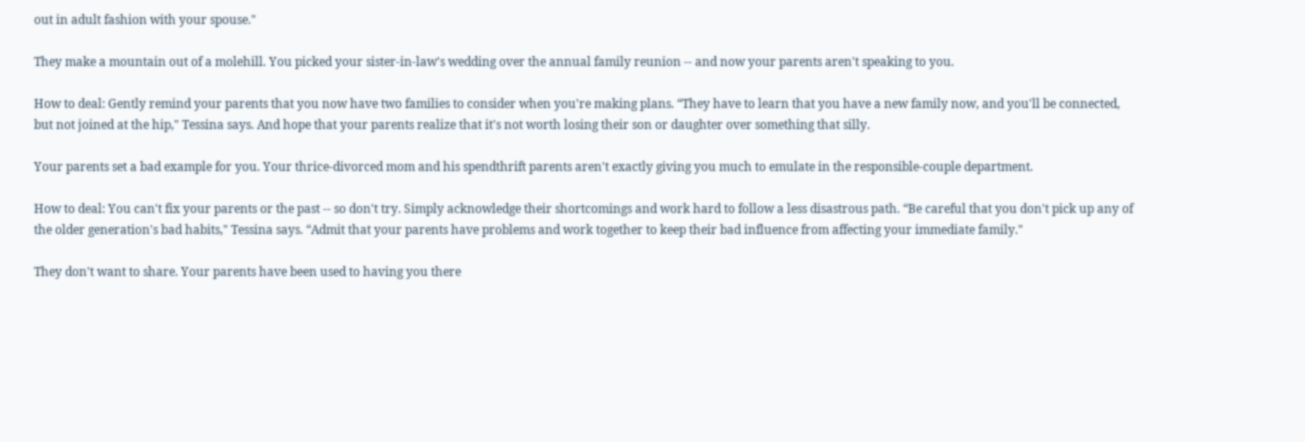out in adult fashion with your spouse."

They make a mountain out of a molehill. You picked your sister-in-law's wedding over the annual family reunion -- and now your parents aren't speaking to you.

How to deal: Gently remind your parents that you now have two families to consider when you're making plans. “They have to learn that you have a new family now, and you'll be connected, but not joined at the hip," Tessina says. And hope that your parents realize that it's not worth losing their son or daughter over something that silly.

Your parents set a bad example for you. Your thrice-divorced mom and his spendthrift parents aren't exactly giving you much to emulate in the responsible-couple department.

How to deal: You can't fix your parents or the past -- so don't try. Simply acknowledge their shortcomings and work hard to follow a less disastrous path. “Be careful that you don't pick up any of the older generation's bad habits," Tessina says. “Admit that your parents have problems and work together to keep their bad influence from affecting your immediate family."

They don't want to share. Your parents have been used to having you there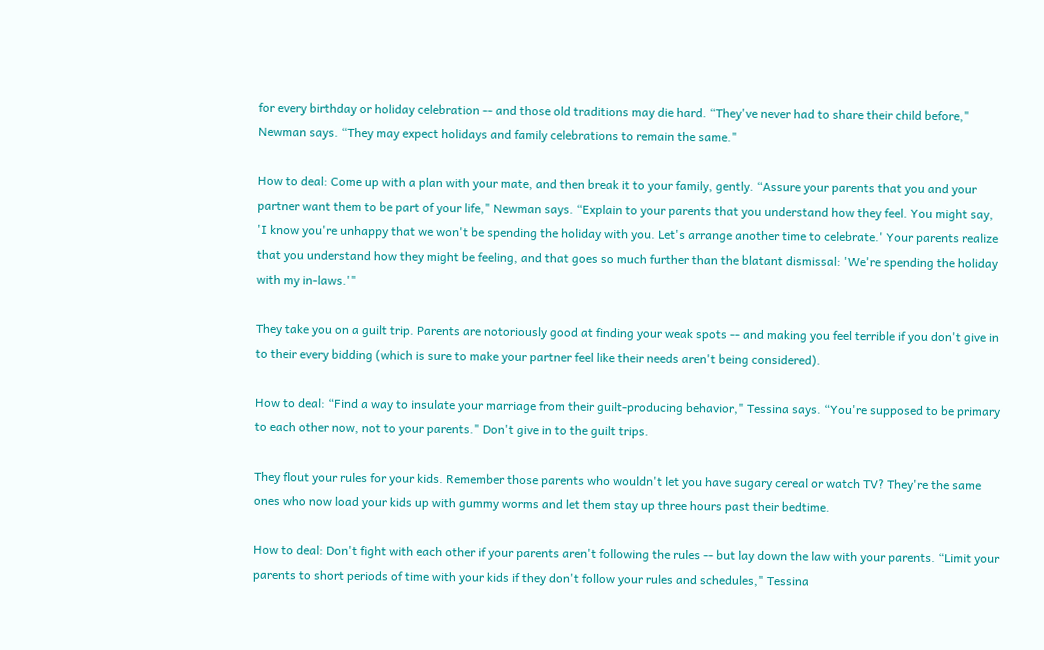for every birthday or holiday celebration -- and those old traditions may die hard. “They've never had to share their child before," Newman says. “They may expect holidays and family celebrations to remain the same."

How to deal: Come up with a plan with your mate, and then break it to your family, gently. “Assure your parents that you and your partner want them to be part of your life," Newman says. “Explain to your parents that you understand how they feel. You might say, 'I know you're unhappy that we won't be spending the holiday with you. Let's arrange another time to celebrate.' Your parents realize that you understand how they might be feeling, and that goes so much further than the blatant dismissal: 'We're spending the holiday with my in-laws.'"

They take you on a guilt trip. Parents are notoriously good at finding your weak spots -- and making you feel terrible if you don't give in to their every bidding (which is sure to make your partner feel like their needs aren't being considered).

How to deal: “Find a way to insulate your marriage from their guilt-producing behavior," Tessina says. “You're supposed to be primary to each other now, not to your parents." Don't give in to the guilt trips.

They flout your rules for your kids. Remember those parents who wouldn't let you have sugary cereal or watch TV? They're the same ones who now load your kids up with gummy worms and let them stay up three hours past their bedtime.

How to deal: Don't fight with each other if your parents aren't following the rules -- but lay down the law with your parents. “Limit your parents to short periods of time with your kids if they don't follow your rules and schedules," Tessina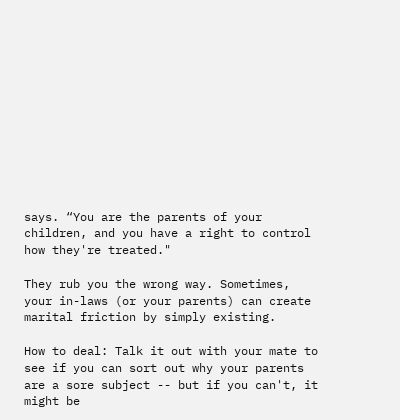says. “You are the parents of your children, and you have a right to control how they're treated."

They rub you the wrong way. Sometimes, your in-laws (or your parents) can create marital friction by simply existing.

How to deal: Talk it out with your mate to see if you can sort out why your parents are a sore subject -- but if you can't, it might be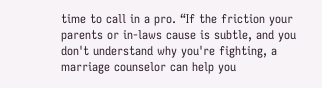time to call in a pro. “If the friction your parents or in-laws cause is subtle, and you don't understand why you're fighting, a marriage counselor can help you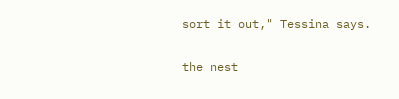sort it out," Tessina says.

the nest